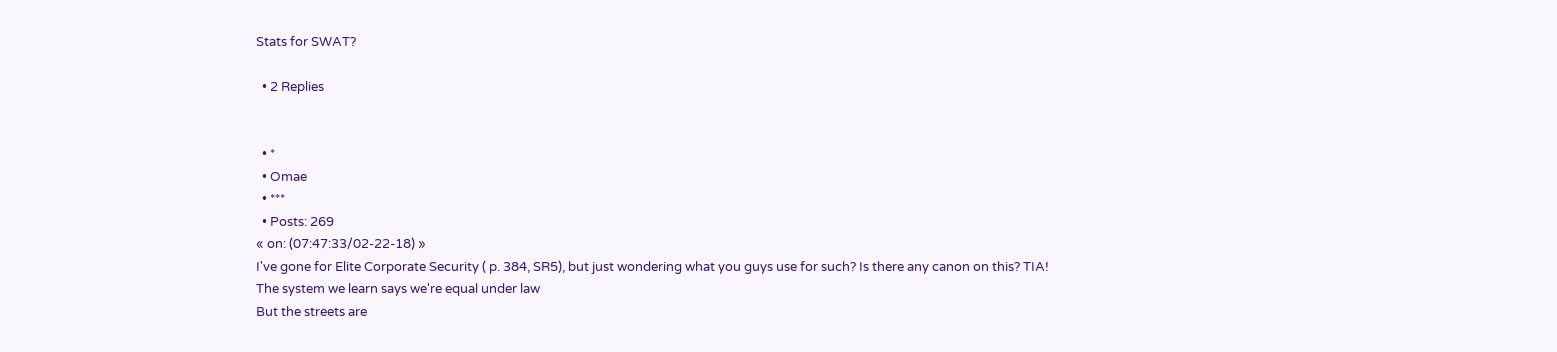Stats for SWAT?

  • 2 Replies


  • *
  • Omae
  • ***
  • Posts: 269
« on: (07:47:33/02-22-18) »
I've gone for Elite Corporate Security ( p. 384, SR5), but just wondering what you guys use for such? Is there any canon on this? TIA!
The system we learn says we're equal under law
But the streets are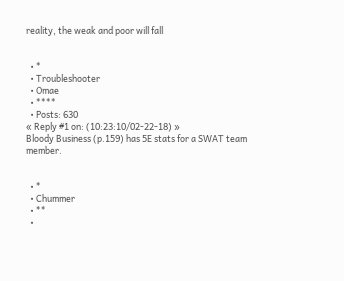reality, the weak and poor will fall


  • *
  • Troubleshooter
  • Omae
  • ****
  • Posts: 630
« Reply #1 on: (10:23:10/02-22-18) »
Bloody Business (p.159) has 5E stats for a SWAT team member.


  • *
  • Chummer
  • **
  •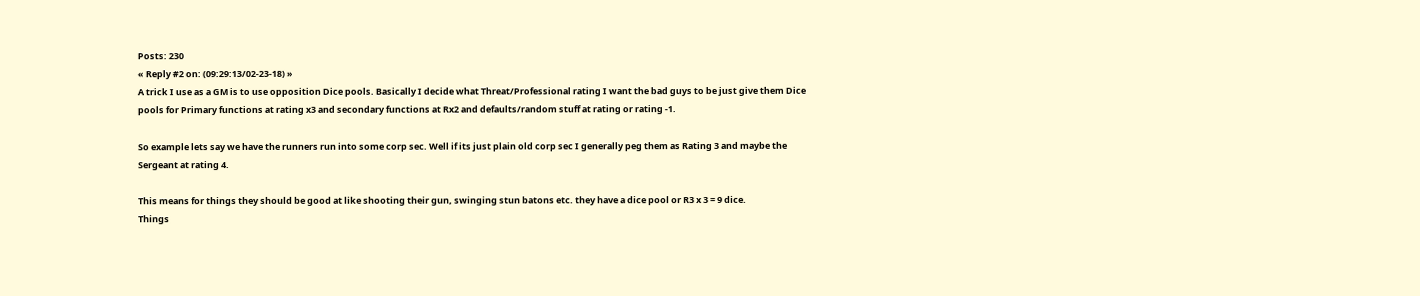Posts: 230
« Reply #2 on: (09:29:13/02-23-18) »
A trick I use as a GM is to use opposition Dice pools. Basically I decide what Threat/Professional rating I want the bad guys to be just give them Dice pools for Primary functions at rating x3 and secondary functions at Rx2 and defaults/random stuff at rating or rating -1.

So example lets say we have the runners run into some corp sec. Well if its just plain old corp sec I generally peg them as Rating 3 and maybe the Sergeant at rating 4.

This means for things they should be good at like shooting their gun, swinging stun batons etc. they have a dice pool or R3 x 3 = 9 dice.
Things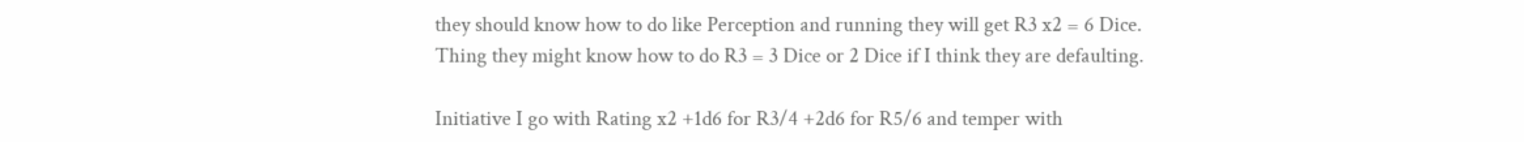they should know how to do like Perception and running they will get R3 x2 = 6 Dice.
Thing they might know how to do R3 = 3 Dice or 2 Dice if I think they are defaulting.

Initiative I go with Rating x2 +1d6 for R3/4 +2d6 for R5/6 and temper with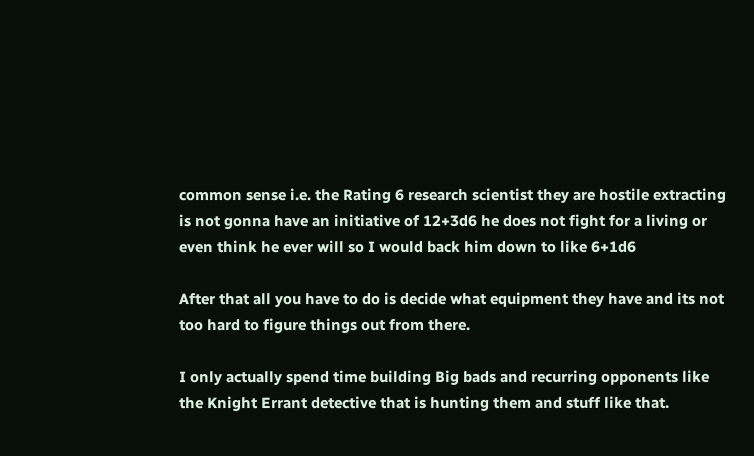common sense i.e. the Rating 6 research scientist they are hostile extracting is not gonna have an initiative of 12+3d6 he does not fight for a living or even think he ever will so I would back him down to like 6+1d6

After that all you have to do is decide what equipment they have and its not too hard to figure things out from there.

I only actually spend time building Big bads and recurring opponents like the Knight Errant detective that is hunting them and stuff like that.